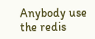Anybody use the redis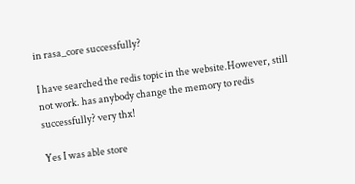in rasa_core successfully?

I have searched the redis topic in the website.However, still not work. has anybody change the memory to redis successfully? very thx!

Yes I was able store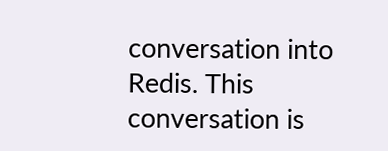conversation into Redis. This conversation is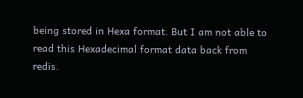being stored in Hexa format. But I am not able to read this Hexadecimal format data back from redis.